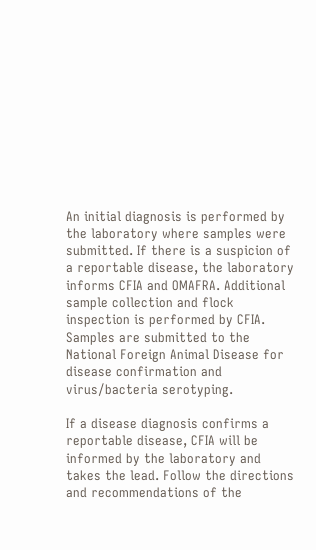An initial diagnosis is performed by the laboratory where samples were submitted. If there is a suspicion of a reportable disease, the laboratory informs CFIA and OMAFRA. Additional sample collection and flock inspection is performed by CFIA. Samples are submitted to the National Foreign Animal Disease for disease confirmation and virus/bacteria serotyping.

If a disease diagnosis confirms a reportable disease, CFIA will be informed by the laboratory and takes the lead. Follow the directions and recommendations of the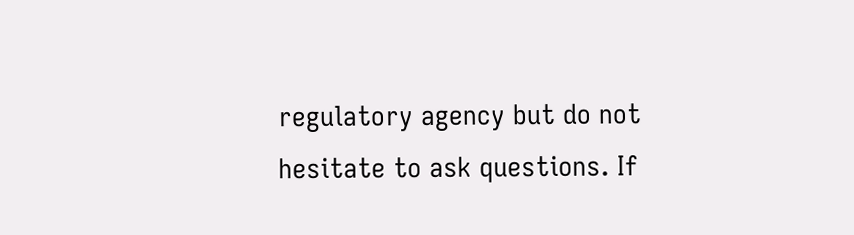regulatory agency but do not hesitate to ask questions. If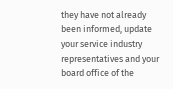they have not already been informed, update your service industry representatives and your board office of the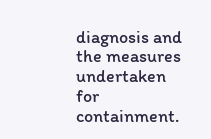diagnosis and the measures undertaken for containment.